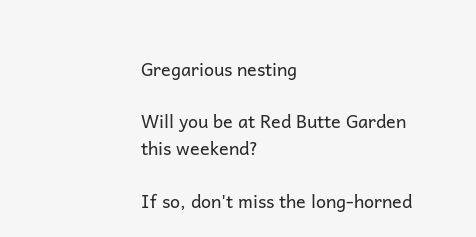Gregarious nesting

Will you be at Red Butte Garden this weekend?

If so, don't miss the long-horned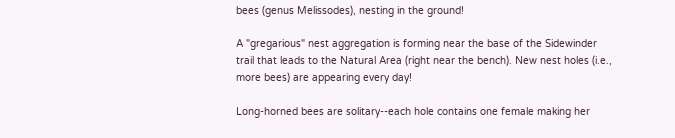bees (genus Melissodes), nesting in the ground!

A "gregarious" nest aggregation is forming near the base of the Sidewinder trail that leads to the Natural Area (right near the bench). New nest holes (i.e., more bees) are appearing every day!

Long-horned bees are solitary--each hole contains one female making her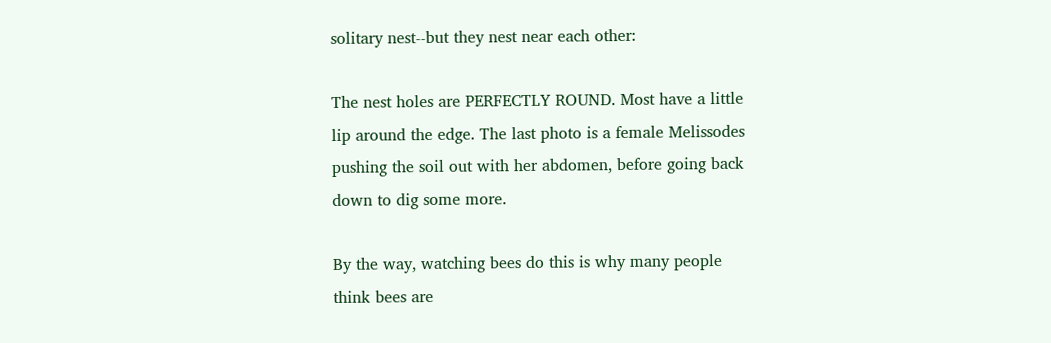solitary nest--but they nest near each other:

The nest holes are PERFECTLY ROUND. Most have a little lip around the edge. The last photo is a female Melissodes pushing the soil out with her abdomen, before going back down to dig some more.

By the way, watching bees do this is why many people think bees are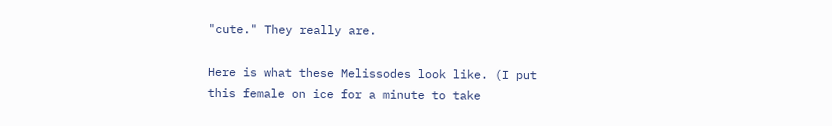"cute." They really are.

Here is what these Melissodes look like. (I put this female on ice for a minute to take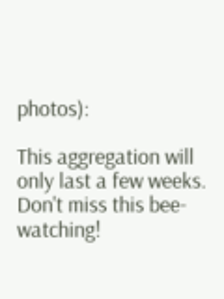photos):

This aggregation will only last a few weeks. Don't miss this bee-watching!